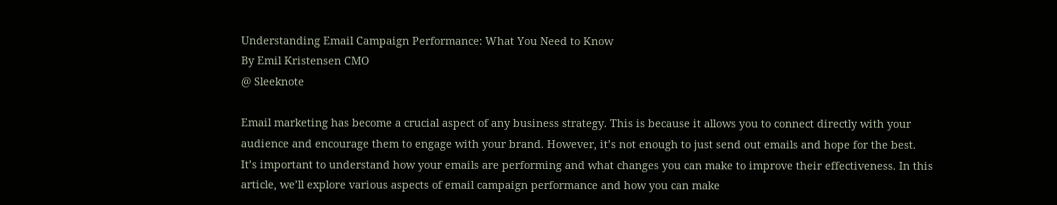Understanding Email Campaign Performance: What You Need to Know
By Emil Kristensen CMO
@ Sleeknote

Email marketing has become a crucial aspect of any business strategy. This is because it allows you to connect directly with your audience and encourage them to engage with your brand. However, it’s not enough to just send out emails and hope for the best. It’s important to understand how your emails are performing and what changes you can make to improve their effectiveness. In this article, we’ll explore various aspects of email campaign performance and how you can make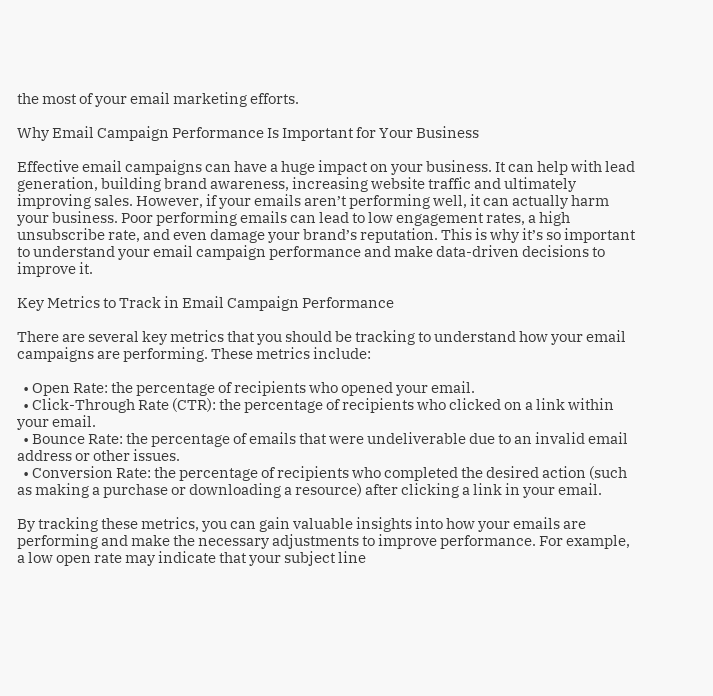the most of your email marketing efforts.

Why Email Campaign Performance Is Important for Your Business

Effective email campaigns can have a huge impact on your business. It can help with lead generation, building brand awareness, increasing website traffic and ultimately improving sales. However, if your emails aren’t performing well, it can actually harm your business. Poor performing emails can lead to low engagement rates, a high unsubscribe rate, and even damage your brand’s reputation. This is why it’s so important to understand your email campaign performance and make data-driven decisions to improve it.

Key Metrics to Track in Email Campaign Performance

There are several key metrics that you should be tracking to understand how your email campaigns are performing. These metrics include:

  • Open Rate: the percentage of recipients who opened your email.
  • Click-Through Rate (CTR): the percentage of recipients who clicked on a link within your email.
  • Bounce Rate: the percentage of emails that were undeliverable due to an invalid email address or other issues.
  • Conversion Rate: the percentage of recipients who completed the desired action (such as making a purchase or downloading a resource) after clicking a link in your email.

By tracking these metrics, you can gain valuable insights into how your emails are performing and make the necessary adjustments to improve performance. For example, a low open rate may indicate that your subject line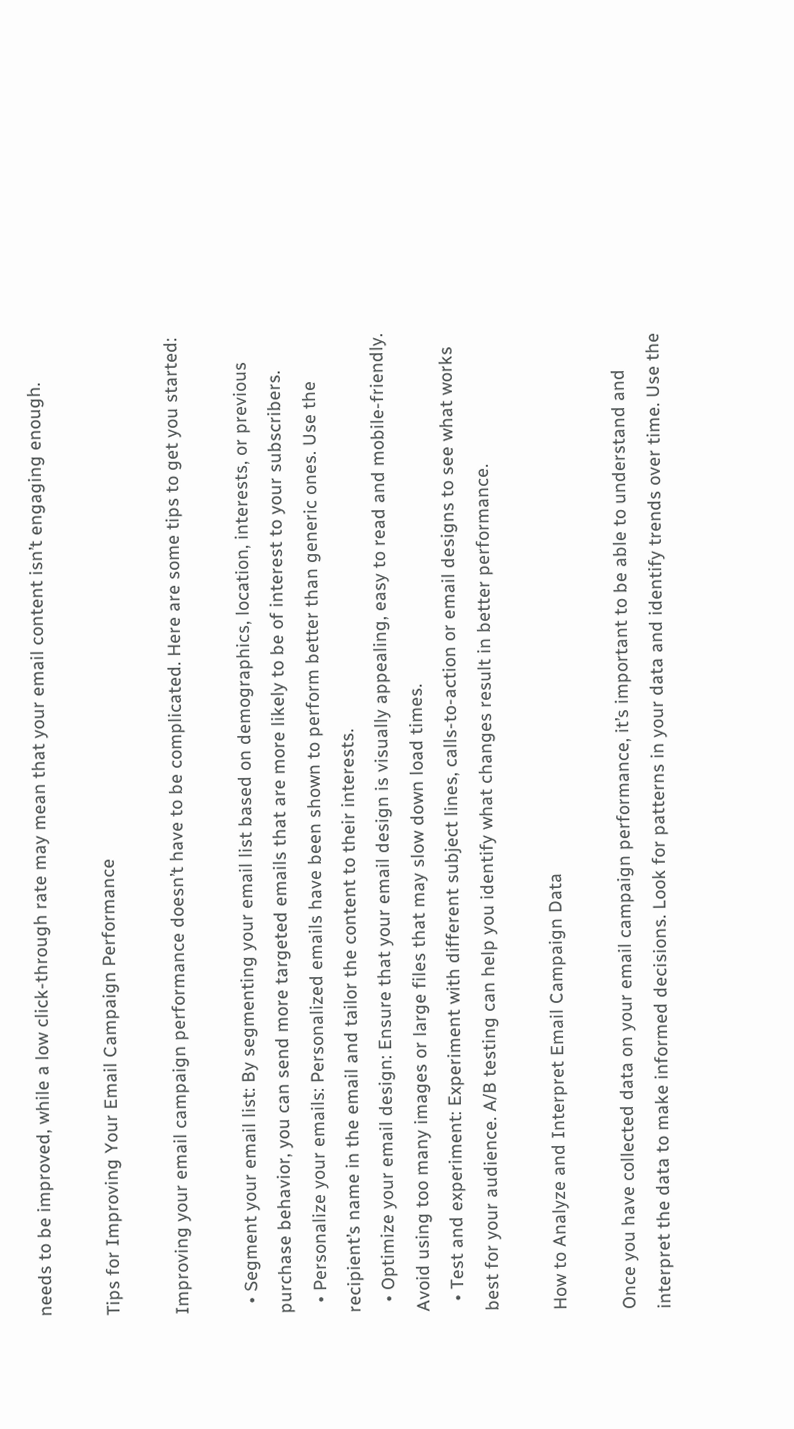needs to be improved, while a low click-through rate may mean that your email content isn’t engaging enough.

Tips for Improving Your Email Campaign Performance

Improving your email campaign performance doesn’t have to be complicated. Here are some tips to get you started:

  • Segment your email list: By segmenting your email list based on demographics, location, interests, or previous purchase behavior, you can send more targeted emails that are more likely to be of interest to your subscribers.
  • Personalize your emails: Personalized emails have been shown to perform better than generic ones. Use the recipient’s name in the email and tailor the content to their interests.
  • Optimize your email design: Ensure that your email design is visually appealing, easy to read and mobile-friendly. Avoid using too many images or large files that may slow down load times.
  • Test and experiment: Experiment with different subject lines, calls-to-action or email designs to see what works best for your audience. A/B testing can help you identify what changes result in better performance.

How to Analyze and Interpret Email Campaign Data

Once you have collected data on your email campaign performance, it’s important to be able to understand and interpret the data to make informed decisions. Look for patterns in your data and identify trends over time. Use the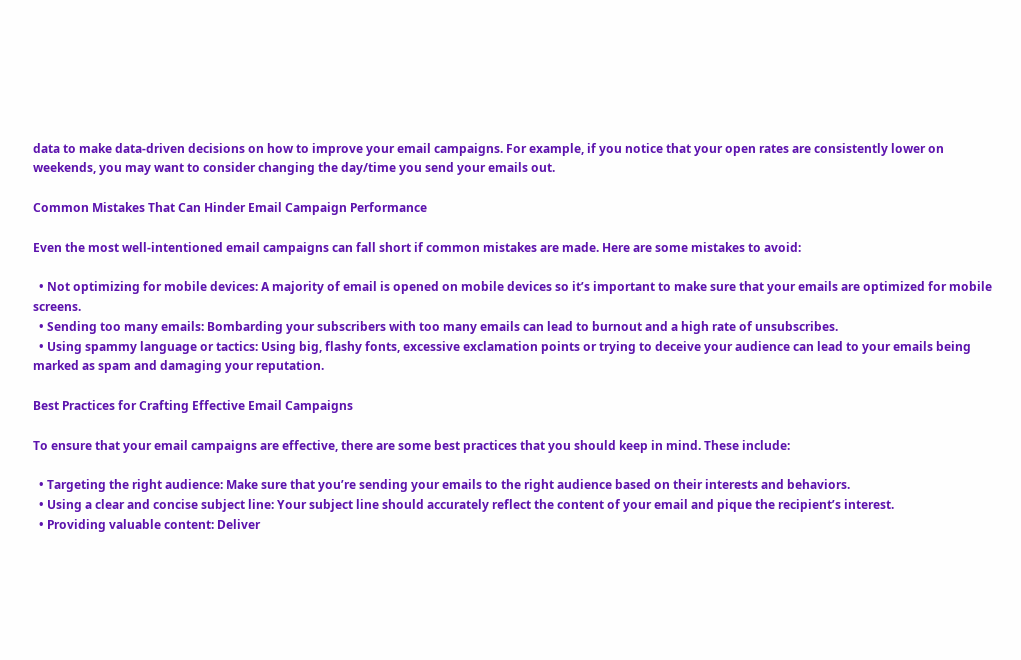data to make data-driven decisions on how to improve your email campaigns. For example, if you notice that your open rates are consistently lower on weekends, you may want to consider changing the day/time you send your emails out.

Common Mistakes That Can Hinder Email Campaign Performance

Even the most well-intentioned email campaigns can fall short if common mistakes are made. Here are some mistakes to avoid:

  • Not optimizing for mobile devices: A majority of email is opened on mobile devices so it’s important to make sure that your emails are optimized for mobile screens.
  • Sending too many emails: Bombarding your subscribers with too many emails can lead to burnout and a high rate of unsubscribes.
  • Using spammy language or tactics: Using big, flashy fonts, excessive exclamation points or trying to deceive your audience can lead to your emails being marked as spam and damaging your reputation.

Best Practices for Crafting Effective Email Campaigns

To ensure that your email campaigns are effective, there are some best practices that you should keep in mind. These include:

  • Targeting the right audience: Make sure that you’re sending your emails to the right audience based on their interests and behaviors.
  • Using a clear and concise subject line: Your subject line should accurately reflect the content of your email and pique the recipient’s interest.
  • Providing valuable content: Deliver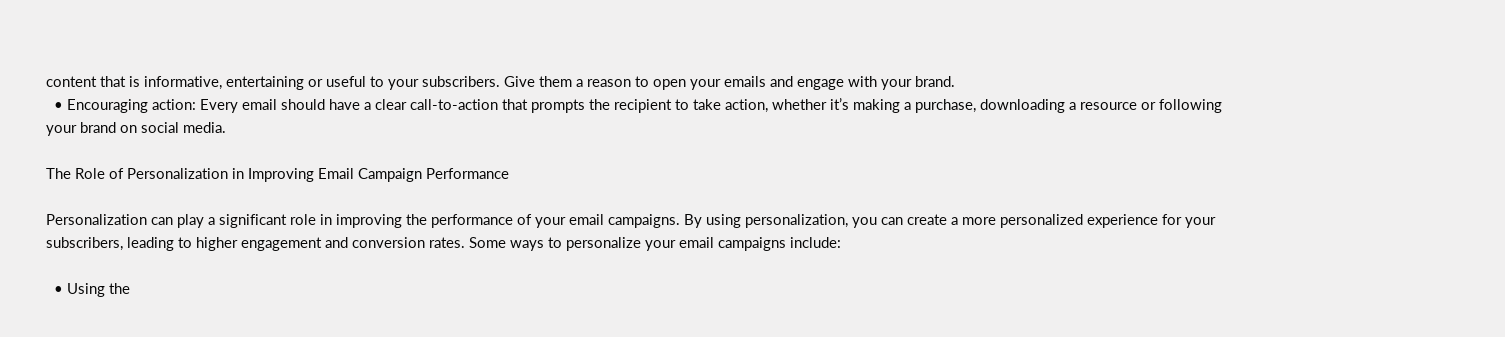content that is informative, entertaining or useful to your subscribers. Give them a reason to open your emails and engage with your brand.
  • Encouraging action: Every email should have a clear call-to-action that prompts the recipient to take action, whether it’s making a purchase, downloading a resource or following your brand on social media.

The Role of Personalization in Improving Email Campaign Performance

Personalization can play a significant role in improving the performance of your email campaigns. By using personalization, you can create a more personalized experience for your subscribers, leading to higher engagement and conversion rates. Some ways to personalize your email campaigns include:

  • Using the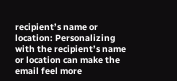recipient’s name or location: Personalizing with the recipient’s name or location can make the email feel more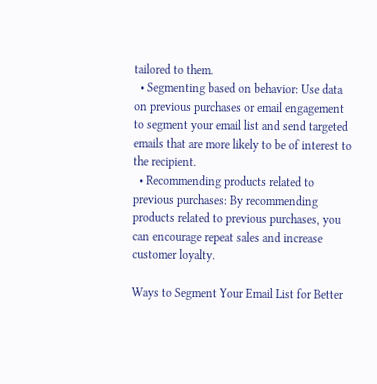tailored to them.
  • Segmenting based on behavior: Use data on previous purchases or email engagement to segment your email list and send targeted emails that are more likely to be of interest to the recipient.
  • Recommending products related to previous purchases: By recommending products related to previous purchases, you can encourage repeat sales and increase customer loyalty.

Ways to Segment Your Email List for Better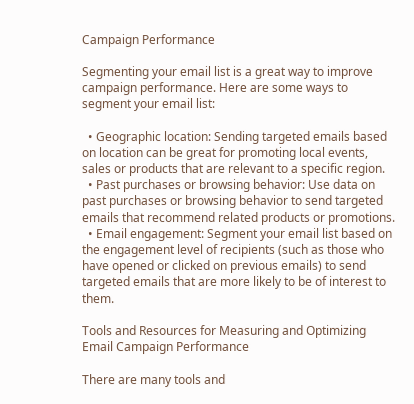Campaign Performance

Segmenting your email list is a great way to improve campaign performance. Here are some ways to segment your email list:

  • Geographic location: Sending targeted emails based on location can be great for promoting local events, sales or products that are relevant to a specific region.
  • Past purchases or browsing behavior: Use data on past purchases or browsing behavior to send targeted emails that recommend related products or promotions.
  • Email engagement: Segment your email list based on the engagement level of recipients (such as those who have opened or clicked on previous emails) to send targeted emails that are more likely to be of interest to them.

Tools and Resources for Measuring and Optimizing Email Campaign Performance

There are many tools and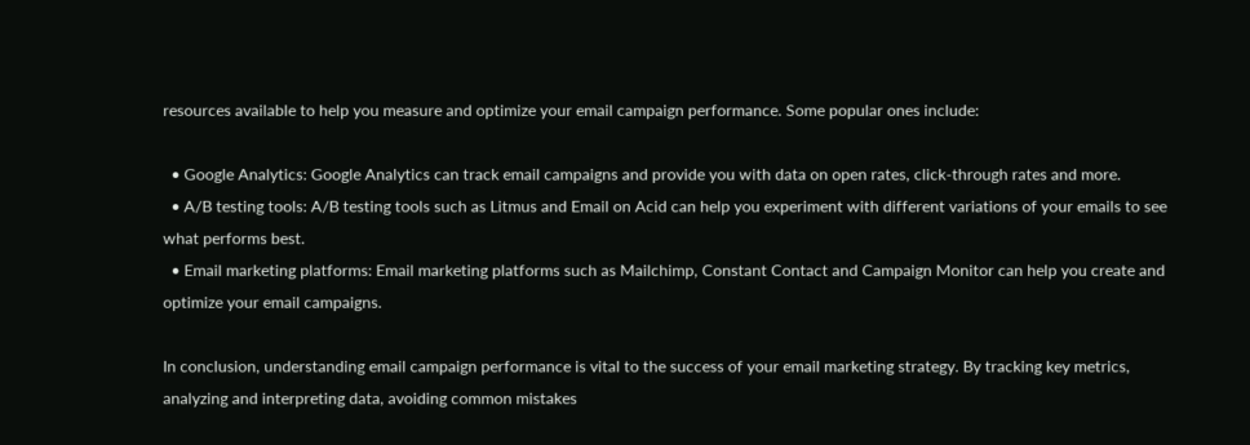resources available to help you measure and optimize your email campaign performance. Some popular ones include:

  • Google Analytics: Google Analytics can track email campaigns and provide you with data on open rates, click-through rates and more.
  • A/B testing tools: A/B testing tools such as Litmus and Email on Acid can help you experiment with different variations of your emails to see what performs best.
  • Email marketing platforms: Email marketing platforms such as Mailchimp, Constant Contact and Campaign Monitor can help you create and optimize your email campaigns.

In conclusion, understanding email campaign performance is vital to the success of your email marketing strategy. By tracking key metrics, analyzing and interpreting data, avoiding common mistakes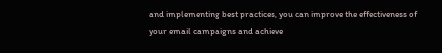and implementing best practices, you can improve the effectiveness of your email campaigns and achieve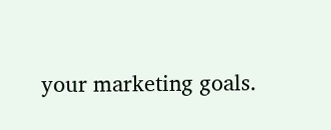your marketing goals.